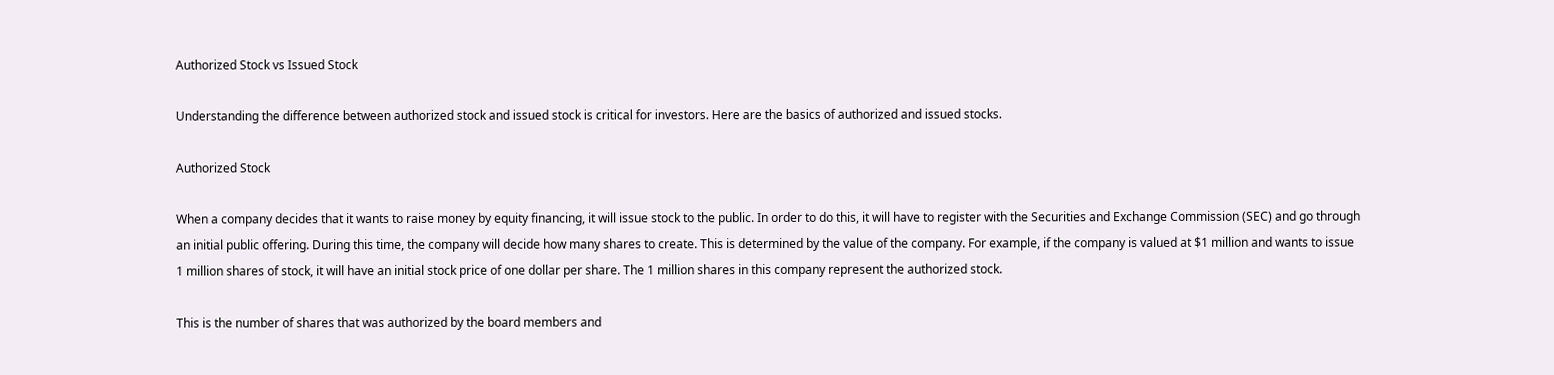Authorized Stock vs Issued Stock

Understanding the difference between authorized stock and issued stock is critical for investors. Here are the basics of authorized and issued stocks.

Authorized Stock

When a company decides that it wants to raise money by equity financing, it will issue stock to the public. In order to do this, it will have to register with the Securities and Exchange Commission (SEC) and go through an initial public offering. During this time, the company will decide how many shares to create. This is determined by the value of the company. For example, if the company is valued at $1 million and wants to issue 1 million shares of stock, it will have an initial stock price of one dollar per share. The 1 million shares in this company represent the authorized stock.

This is the number of shares that was authorized by the board members and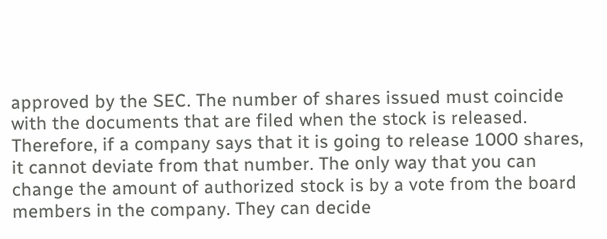approved by the SEC. The number of shares issued must coincide with the documents that are filed when the stock is released. Therefore, if a company says that it is going to release 1000 shares, it cannot deviate from that number. The only way that you can change the amount of authorized stock is by a vote from the board members in the company. They can decide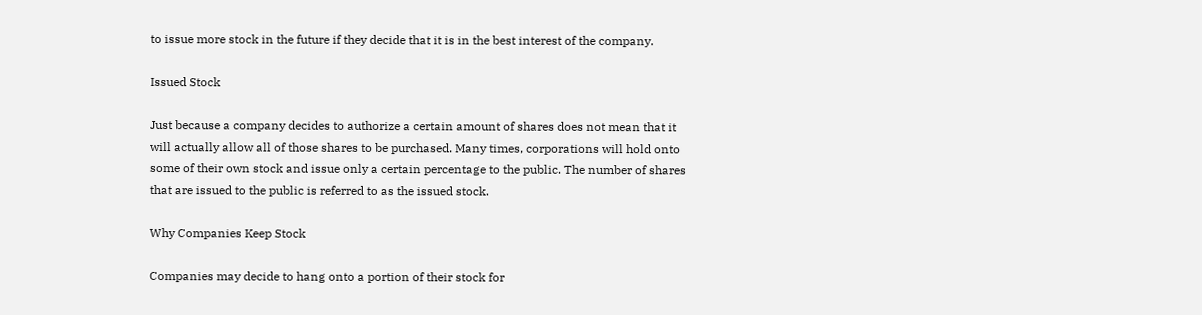to issue more stock in the future if they decide that it is in the best interest of the company.

Issued Stock

Just because a company decides to authorize a certain amount of shares does not mean that it will actually allow all of those shares to be purchased. Many times, corporations will hold onto some of their own stock and issue only a certain percentage to the public. The number of shares that are issued to the public is referred to as the issued stock.

Why Companies Keep Stock

Companies may decide to hang onto a portion of their stock for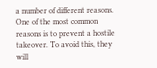a number of different reasons. One of the most common reasons is to prevent a hostile takeover. To avoid this, they will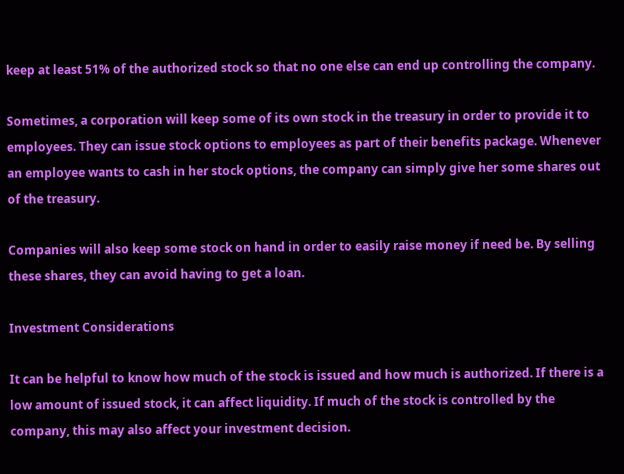keep at least 51% of the authorized stock so that no one else can end up controlling the company.

Sometimes, a corporation will keep some of its own stock in the treasury in order to provide it to employees. They can issue stock options to employees as part of their benefits package. Whenever an employee wants to cash in her stock options, the company can simply give her some shares out of the treasury.

Companies will also keep some stock on hand in order to easily raise money if need be. By selling these shares, they can avoid having to get a loan.

Investment Considerations

It can be helpful to know how much of the stock is issued and how much is authorized. If there is a low amount of issued stock, it can affect liquidity. If much of the stock is controlled by the company, this may also affect your investment decision.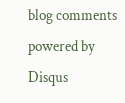blog comments powered by Disqus